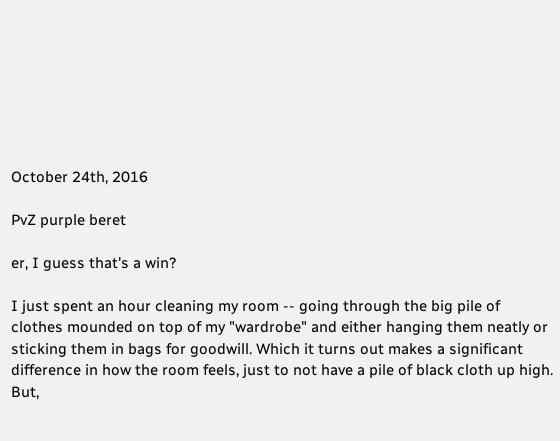October 24th, 2016

PvZ purple beret

er, I guess that's a win?

I just spent an hour cleaning my room -- going through the big pile of clothes mounded on top of my "wardrobe" and either hanging them neatly or sticking them in bags for goodwill. Which it turns out makes a significant difference in how the room feels, just to not have a pile of black cloth up high. But,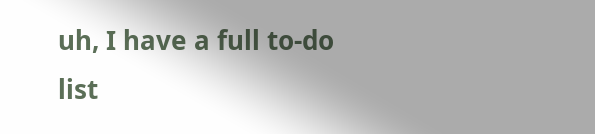uh, I have a full to-do list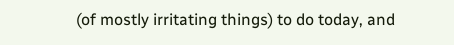(of mostly irritating things) to do today, and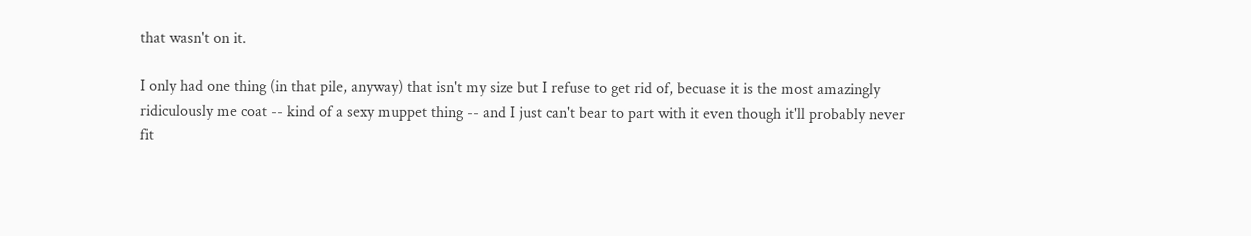that wasn't on it.

I only had one thing (in that pile, anyway) that isn't my size but I refuse to get rid of, becuase it is the most amazingly ridiculously me coat -- kind of a sexy muppet thing -- and I just can't bear to part with it even though it'll probably never fit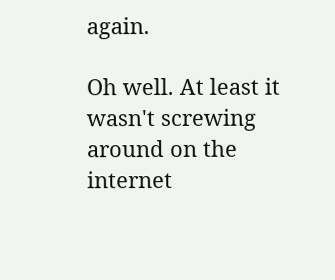again.

Oh well. At least it wasn't screwing around on the internet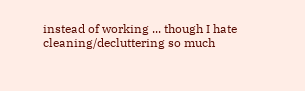instead of working ... though I hate cleaning/decluttering so much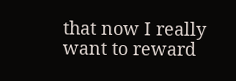that now I really want to reward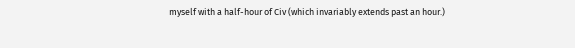myself with a half-hour of Civ (which invariably extends past an hour.)